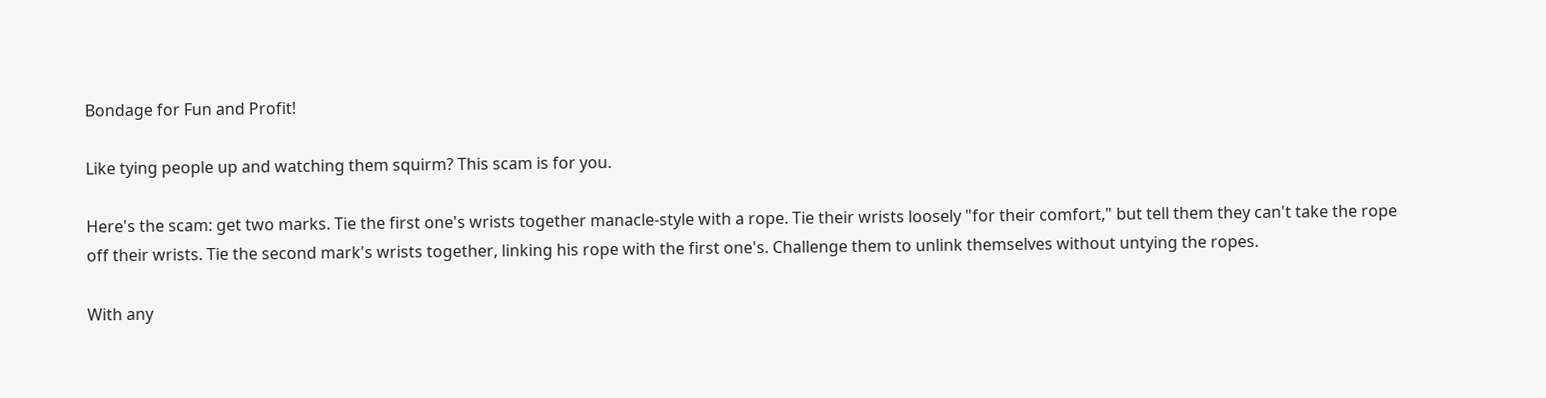Bondage for Fun and Profit!

Like tying people up and watching them squirm? This scam is for you.

Here's the scam: get two marks. Tie the first one's wrists together manacle-style with a rope. Tie their wrists loosely "for their comfort," but tell them they can't take the rope off their wrists. Tie the second mark's wrists together, linking his rope with the first one's. Challenge them to unlink themselves without untying the ropes.

With any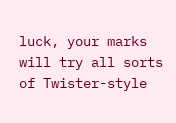luck, your marks will try all sorts of Twister-style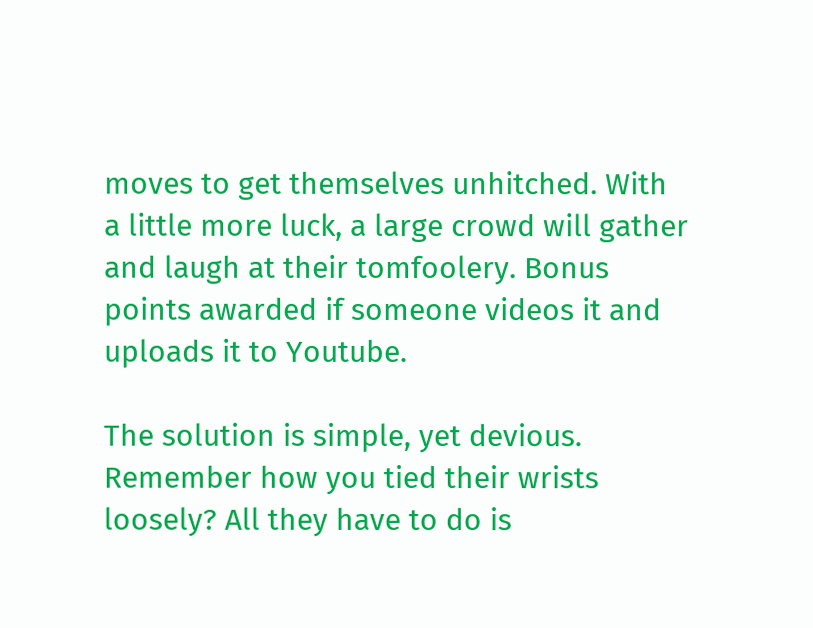moves to get themselves unhitched. With a little more luck, a large crowd will gather and laugh at their tomfoolery. Bonus points awarded if someone videos it and uploads it to Youtube.

The solution is simple, yet devious. Remember how you tied their wrists loosely? All they have to do is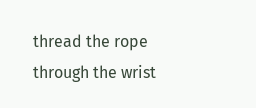thread the rope through the wrist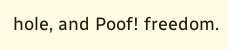hole, and Poof! freedom.